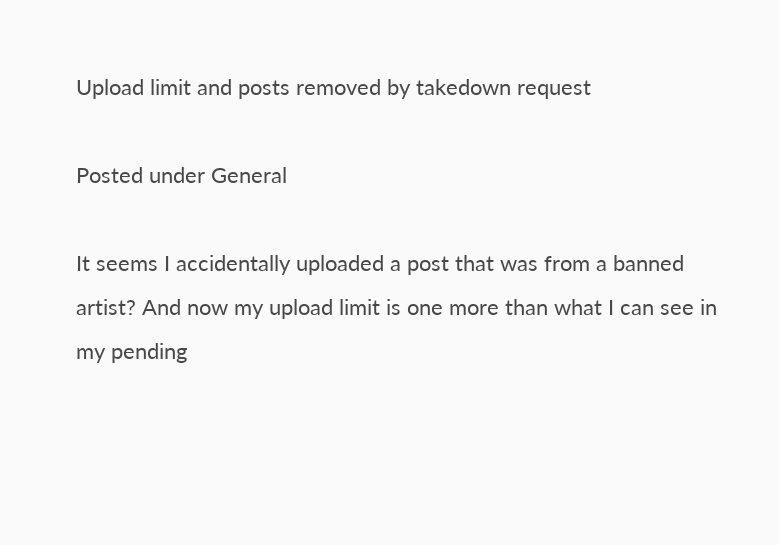Upload limit and posts removed by takedown request

Posted under General

It seems I accidentally uploaded a post that was from a banned artist? And now my upload limit is one more than what I can see in my pending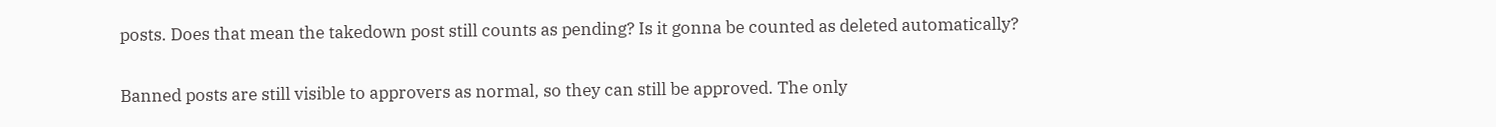posts. Does that mean the takedown post still counts as pending? Is it gonna be counted as deleted automatically?

Banned posts are still visible to approvers as normal, so they can still be approved. The only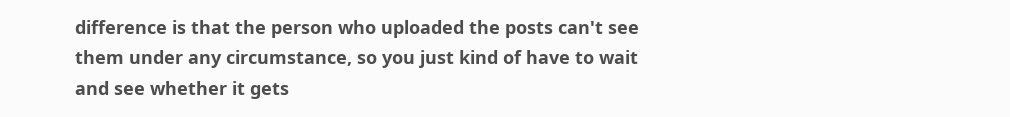difference is that the person who uploaded the posts can't see them under any circumstance, so you just kind of have to wait and see whether it gets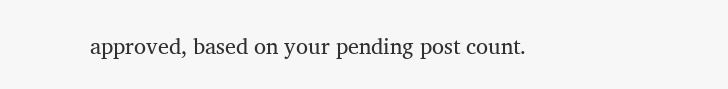approved, based on your pending post count.